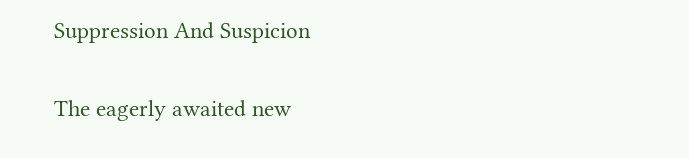Suppression And Suspicion

The eagerly awaited new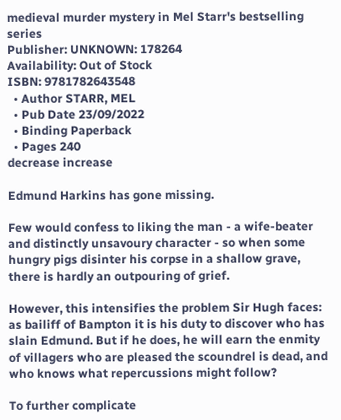medieval murder mystery in Mel Starr's bestselling series
Publisher: UNKNOWN: 178264
Availability: Out of Stock
ISBN: 9781782643548
  • Author STARR, MEL
  • Pub Date 23/09/2022
  • Binding Paperback
  • Pages 240
decrease increase

Edmund Harkins has gone missing.

Few would confess to liking the man - a wife-beater and distinctly unsavoury character - so when some hungry pigs disinter his corpse in a shallow grave, there is hardly an outpouring of grief.

However, this intensifies the problem Sir Hugh faces: as bailiff of Bampton it is his duty to discover who has slain Edmund. But if he does, he will earn the enmity of villagers who are pleased the scoundrel is dead, and who knows what repercussions might follow?

To further complicate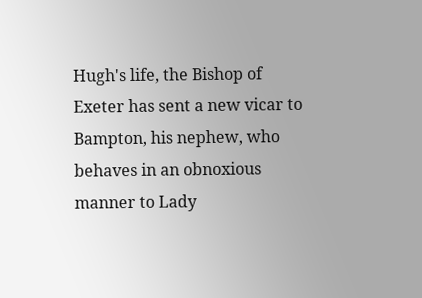Hugh's life, the Bishop of Exeter has sent a new vicar to Bampton, his nephew, who behaves in an obnoxious manner to Lady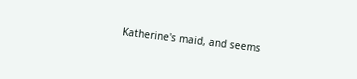Katherine's maid, and seems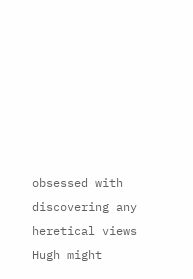obsessed with discovering any heretical views Hugh might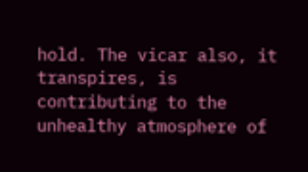hold. The vicar also, it transpires, is contributing to the unhealthy atmosphere of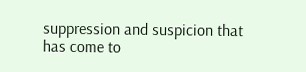suppression and suspicion that has come to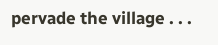pervade the village . . .